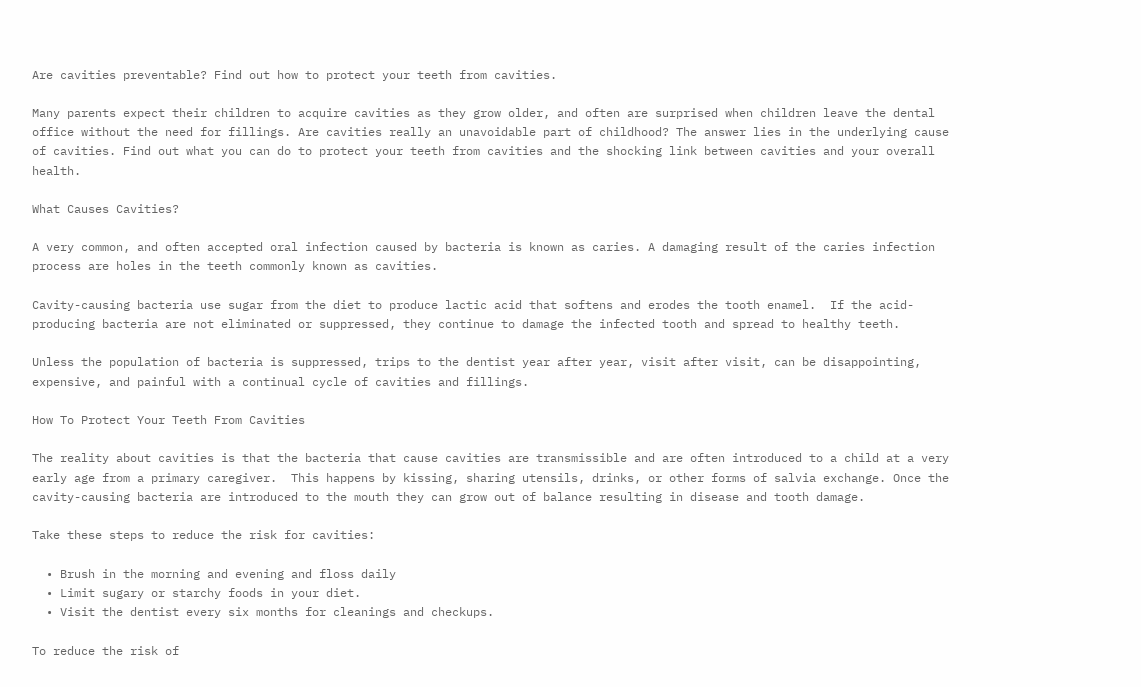Are cavities preventable? Find out how to protect your teeth from cavities.

Many parents expect their children to acquire cavities as they grow older, and often are surprised when children leave the dental office without the need for fillings. Are cavities really an unavoidable part of childhood? The answer lies in the underlying cause of cavities. Find out what you can do to protect your teeth from cavities and the shocking link between cavities and your overall health.

What Causes Cavities?

A very common, and often accepted oral infection caused by bacteria is known as caries. A damaging result of the caries infection process are holes in the teeth commonly known as cavities.

Cavity-causing bacteria use sugar from the diet to produce lactic acid that softens and erodes the tooth enamel.  If the acid-producing bacteria are not eliminated or suppressed, they continue to damage the infected tooth and spread to healthy teeth.

Unless the population of bacteria is suppressed, trips to the dentist year after year, visit after visit, can be disappointing, expensive, and painful with a continual cycle of cavities and fillings.

How To Protect Your Teeth From Cavities

The reality about cavities is that the bacteria that cause cavities are transmissible and are often introduced to a child at a very early age from a primary caregiver.  This happens by kissing, sharing utensils, drinks, or other forms of salvia exchange. Once the cavity-causing bacteria are introduced to the mouth they can grow out of balance resulting in disease and tooth damage.

Take these steps to reduce the risk for cavities:

  • Brush in the morning and evening and floss daily
  • Limit sugary or starchy foods in your diet.
  • Visit the dentist every six months for cleanings and checkups.

To reduce the risk of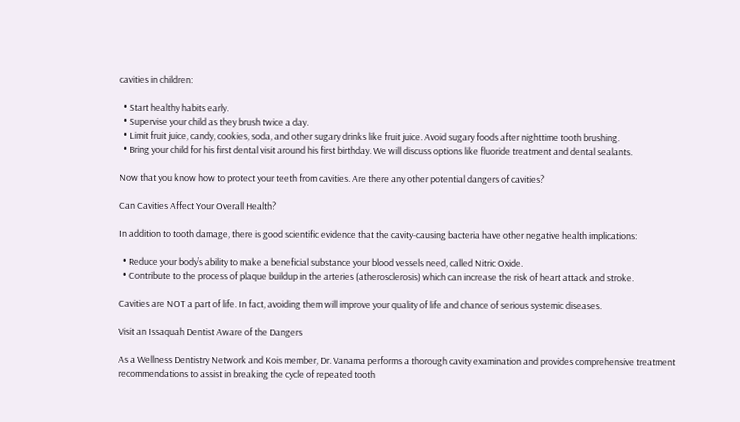cavities in children:

  • Start healthy habits early.
  • Supervise your child as they brush twice a day.
  • Limit fruit juice, candy, cookies, soda, and other sugary drinks like fruit juice. Avoid sugary foods after nighttime tooth brushing.
  • Bring your child for his first dental visit around his first birthday. We will discuss options like fluoride treatment and dental sealants.

Now that you know how to protect your teeth from cavities. Are there any other potential dangers of cavities?

Can Cavities Affect Your Overall Health?

In addition to tooth damage, there is good scientific evidence that the cavity-causing bacteria have other negative health implications:

  • Reduce your body’s ability to make a beneficial substance your blood vessels need, called Nitric Oxide.
  • Contribute to the process of plaque buildup in the arteries (atherosclerosis) which can increase the risk of heart attack and stroke.

Cavities are NOT a part of life. In fact, avoiding them will improve your quality of life and chance of serious systemic diseases.

Visit an Issaquah Dentist Aware of the Dangers

As a Wellness Dentistry Network and Kois member, Dr. Vanama performs a thorough cavity examination and provides comprehensive treatment recommendations to assist in breaking the cycle of repeated tooth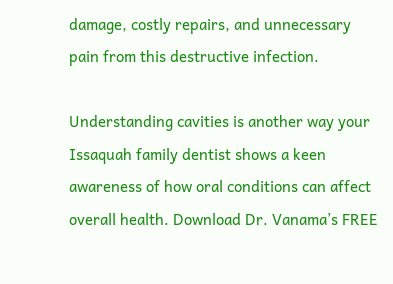damage, costly repairs, and unnecessary pain from this destructive infection.

Understanding cavities is another way your Issaquah family dentist shows a keen awareness of how oral conditions can affect overall health. Download Dr. Vanama’s FREE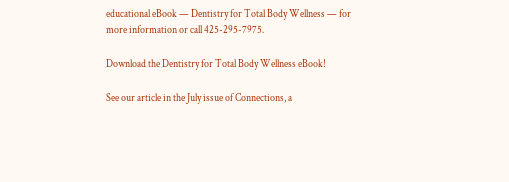educational eBook — Dentistry for Total Body Wellness — for more information or call 425-295-7975.

Download the Dentistry for Total Body Wellness eBook!

See our article in the July issue of Connections, a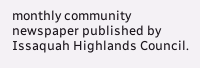monthly community newspaper published by Issaquah Highlands Council.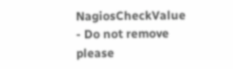NagiosCheckValue - Do not remove please